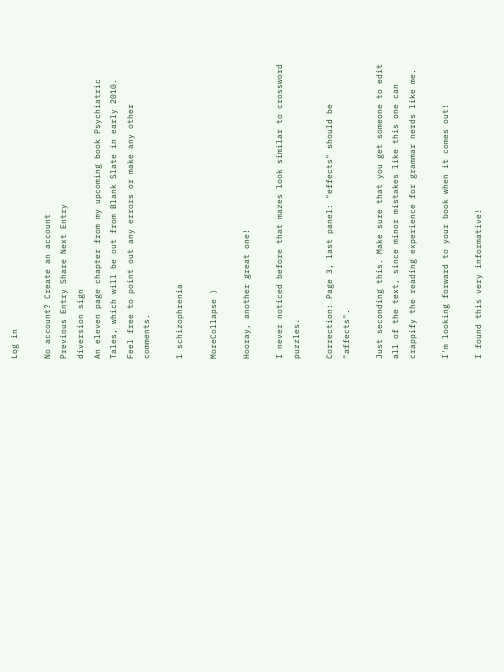Log in

No account? Create an account
Previous Entry Share Next Entry
diversion sign
An eleven page chapter from my upcoming book Psychiatric Tales, which will be out from Blank Slate in early 2010. Feel free to point out any errors or make any other comments.

1 schizophrenia

MoreCollapse )

Hooray, another great one!

I never noticed before that mazes look similar to crossword puzzles.

Correction: Page 3, last panel: "effects" should be "affects".

Just seconding this. Make sure that you get someone to edit all of the text, since minor mistakes like this one can crappify the reading experience for grammar nerds like me.

I'm looking forward to your book when it comes out!

I found this very informative!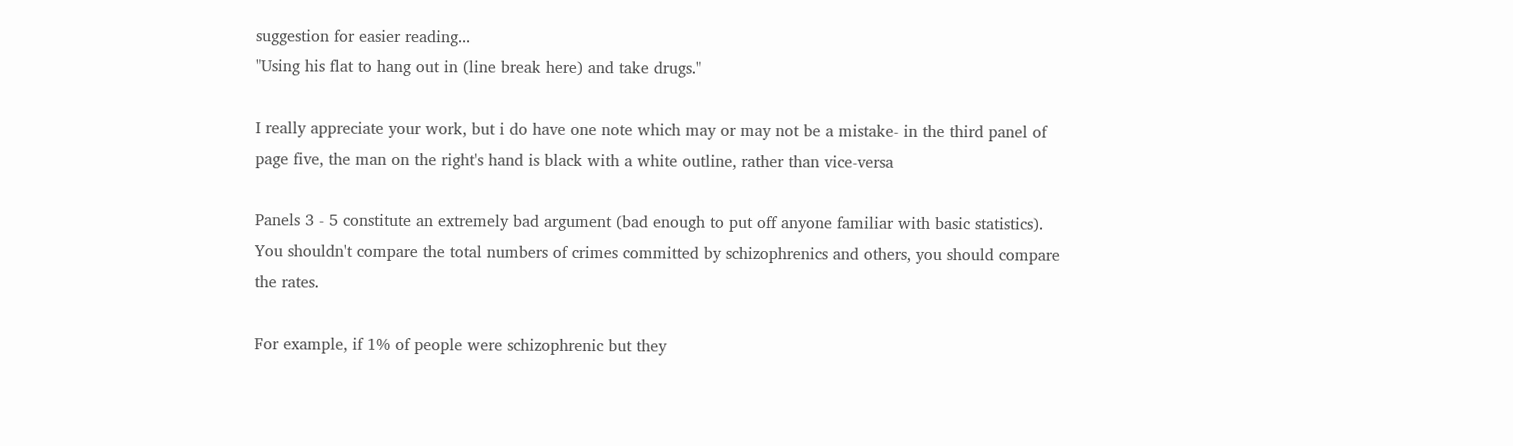suggestion for easier reading...
"Using his flat to hang out in (line break here) and take drugs."

I really appreciate your work, but i do have one note which may or may not be a mistake- in the third panel of page five, the man on the right's hand is black with a white outline, rather than vice-versa

Panels 3 - 5 constitute an extremely bad argument (bad enough to put off anyone familiar with basic statistics). You shouldn't compare the total numbers of crimes committed by schizophrenics and others, you should compare the rates.

For example, if 1% of people were schizophrenic but they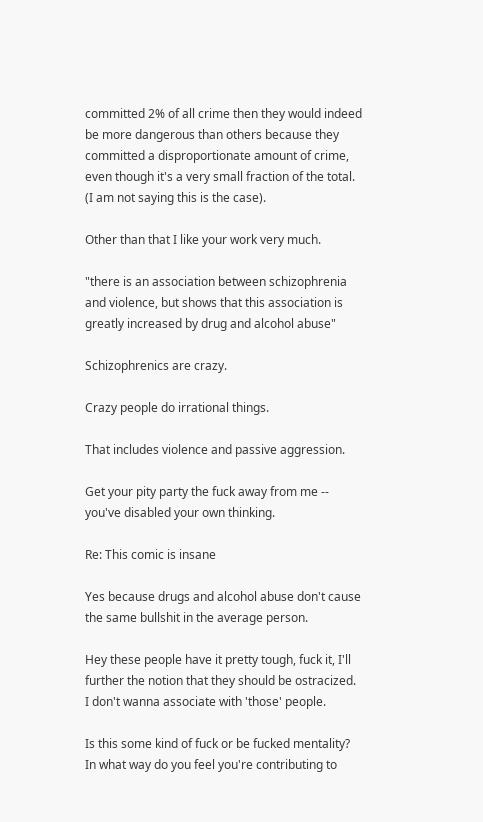committed 2% of all crime then they would indeed be more dangerous than others because they committed a disproportionate amount of crime, even though it's a very small fraction of the total. (I am not saying this is the case).

Other than that I like your work very much.

"there is an association between schizophrenia and violence, but shows that this association is greatly increased by drug and alcohol abuse"

Schizophrenics are crazy.

Crazy people do irrational things.

That includes violence and passive aggression.

Get your pity party the fuck away from me -- you've disabled your own thinking.

Re: This comic is insane

Yes because drugs and alcohol abuse don't cause the same bullshit in the average person.

Hey these people have it pretty tough, fuck it, I'll further the notion that they should be ostracized. I don't wanna associate with 'those' people.

Is this some kind of fuck or be fucked mentality? In what way do you feel you're contributing to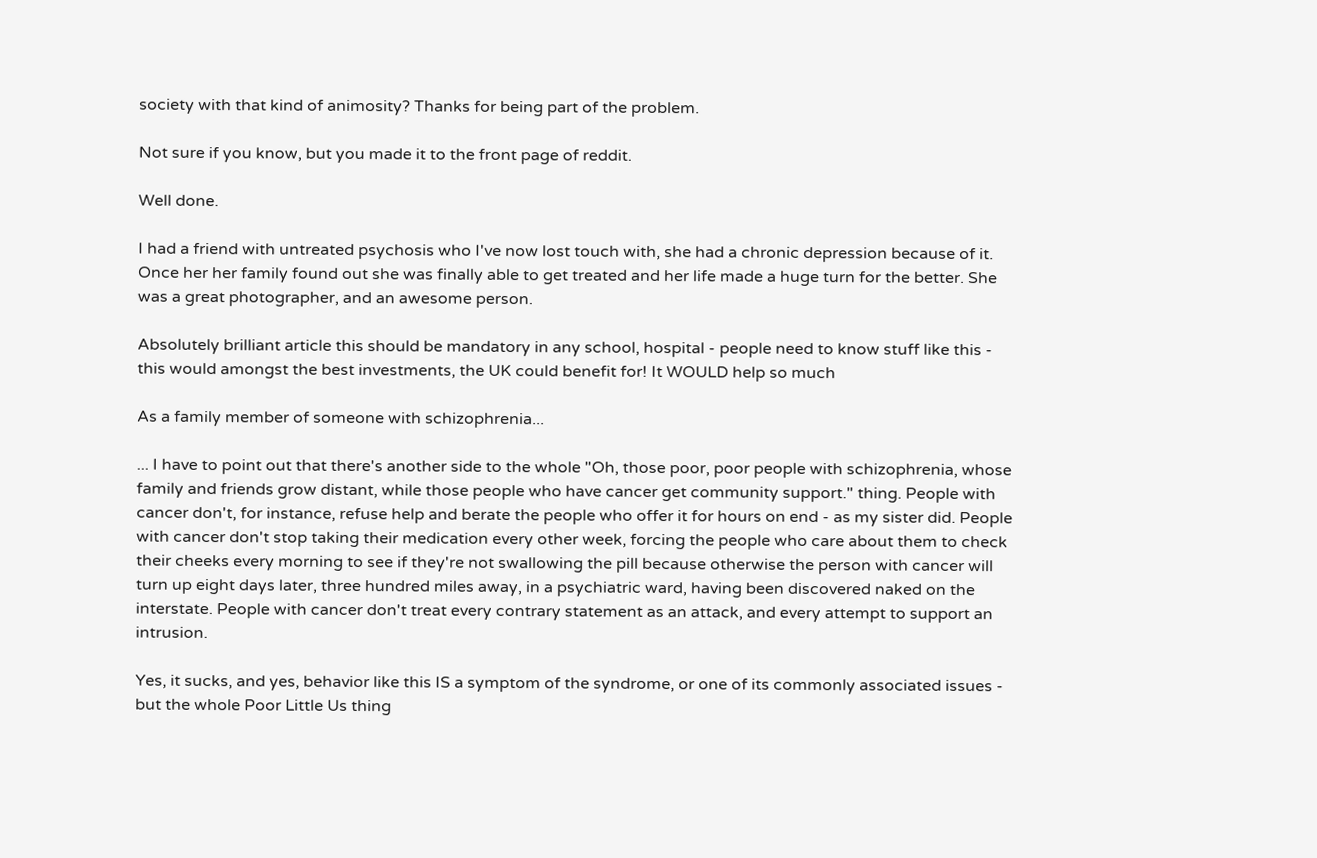society with that kind of animosity? Thanks for being part of the problem.

Not sure if you know, but you made it to the front page of reddit.

Well done.

I had a friend with untreated psychosis who I've now lost touch with, she had a chronic depression because of it. Once her her family found out she was finally able to get treated and her life made a huge turn for the better. She was a great photographer, and an awesome person.

Absolutely brilliant article this should be mandatory in any school, hospital - people need to know stuff like this - this would amongst the best investments, the UK could benefit for! It WOULD help so much

As a family member of someone with schizophrenia...

... I have to point out that there's another side to the whole "Oh, those poor, poor people with schizophrenia, whose family and friends grow distant, while those people who have cancer get community support." thing. People with cancer don't, for instance, refuse help and berate the people who offer it for hours on end - as my sister did. People with cancer don't stop taking their medication every other week, forcing the people who care about them to check their cheeks every morning to see if they're not swallowing the pill because otherwise the person with cancer will turn up eight days later, three hundred miles away, in a psychiatric ward, having been discovered naked on the interstate. People with cancer don't treat every contrary statement as an attack, and every attempt to support an intrusion.

Yes, it sucks, and yes, behavior like this IS a symptom of the syndrome, or one of its commonly associated issues - but the whole Poor Little Us thing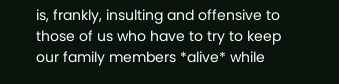is, frankly, insulting and offensive to those of us who have to try to keep our family members *alive* while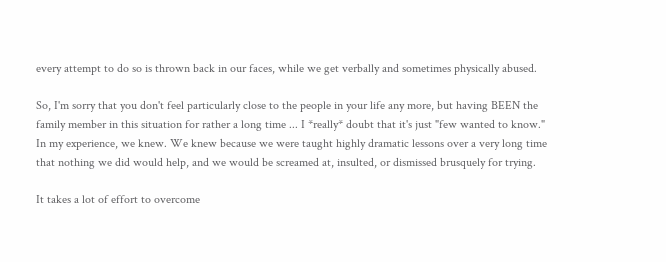every attempt to do so is thrown back in our faces, while we get verbally and sometimes physically abused.

So, I'm sorry that you don't feel particularly close to the people in your life any more, but having BEEN the family member in this situation for rather a long time ... I *really* doubt that it's just "few wanted to know." In my experience, we knew. We knew because we were taught highly dramatic lessons over a very long time that nothing we did would help, and we would be screamed at, insulted, or dismissed brusquely for trying.

It takes a lot of effort to overcome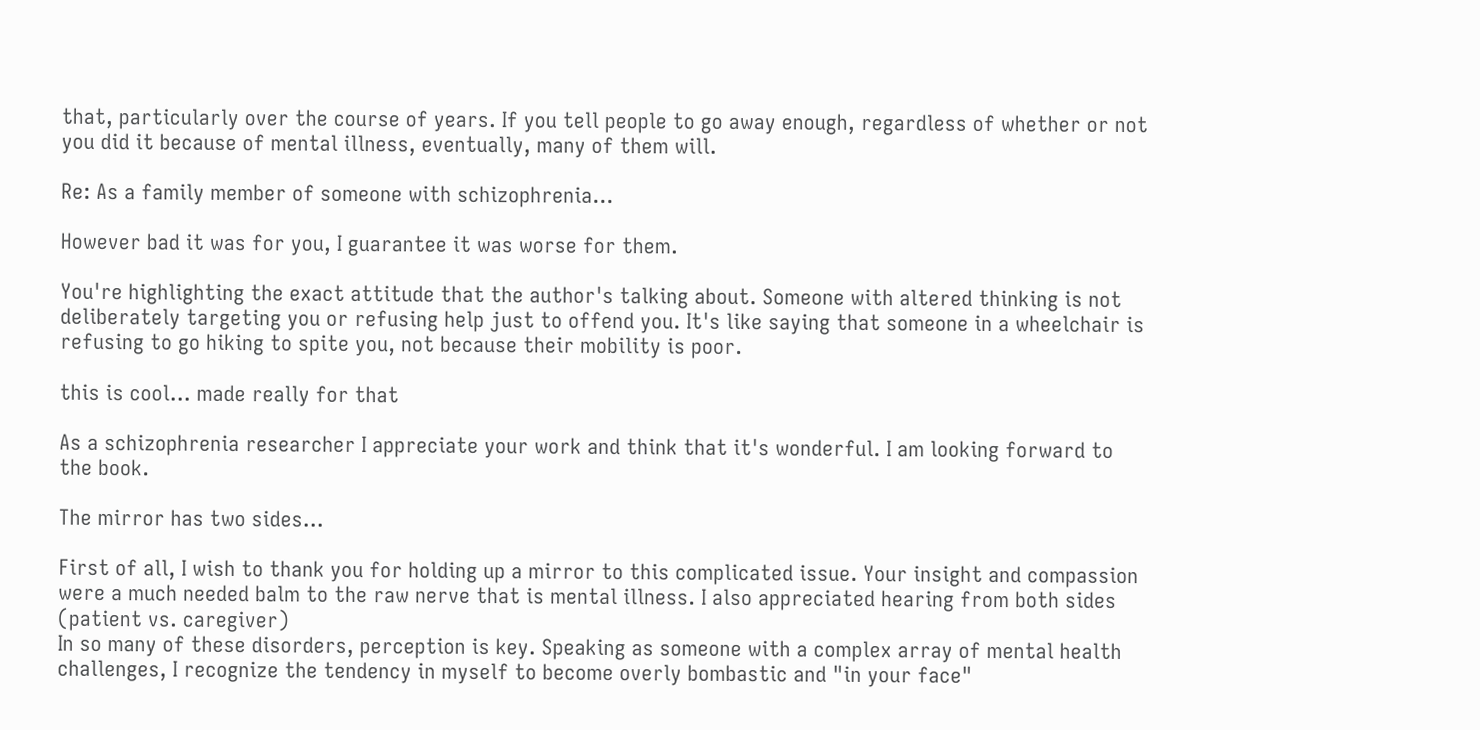that, particularly over the course of years. If you tell people to go away enough, regardless of whether or not you did it because of mental illness, eventually, many of them will.

Re: As a family member of someone with schizophrenia...

However bad it was for you, I guarantee it was worse for them.

You're highlighting the exact attitude that the author's talking about. Someone with altered thinking is not deliberately targeting you or refusing help just to offend you. It's like saying that someone in a wheelchair is refusing to go hiking to spite you, not because their mobility is poor.

this is cool... made really for that

As a schizophrenia researcher I appreciate your work and think that it's wonderful. I am looking forward to the book.

The mirror has two sides...

First of all, I wish to thank you for holding up a mirror to this complicated issue. Your insight and compassion were a much needed balm to the raw nerve that is mental illness. I also appreciated hearing from both sides (patient vs. caregiver)
In so many of these disorders, perception is key. Speaking as someone with a complex array of mental health challenges, I recognize the tendency in myself to become overly bombastic and "in your face"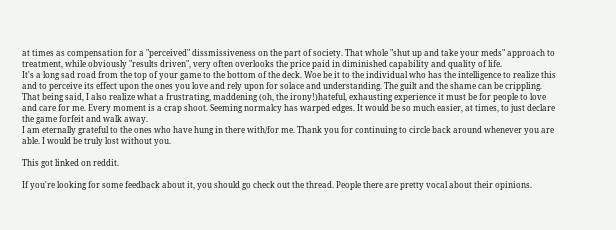at times as compensation for a "perceived" dissmissiveness on the part of society. That whole "shut up and take your meds" approach to treatment, while obviously "results driven", very often overlooks the price paid in diminished capability and quality of life.
It's a long sad road from the top of your game to the bottom of the deck. Woe be it to the individual who has the intelligence to realize this and to perceive its effect upon the ones you love and rely upon for solace and understanding. The guilt and the shame can be crippling.
That being said, I also realize what a frustrating, maddening (oh, the irony!)hateful, exhausting experience it must be for people to love and care for me. Every moment is a crap shoot. Seeming normalcy has warped edges. It would be so much easier, at times, to just declare the game forfeit and walk away.
I am eternally grateful to the ones who have hung in there with/for me. Thank you for continuing to circle back around whenever you are able. I would be truly lost without you.

This got linked on reddit.

If you're looking for some feedback about it, you should go check out the thread. People there are pretty vocal about their opinions.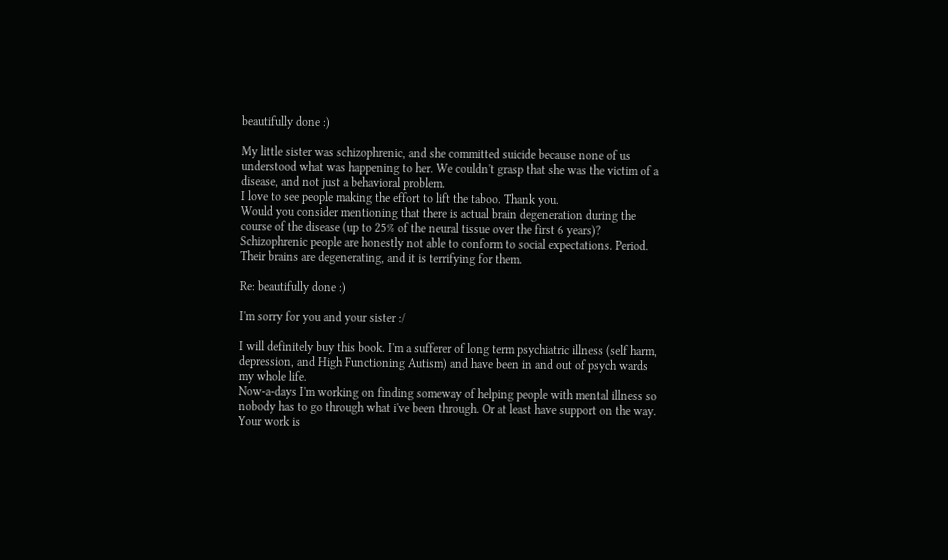beautifully done :)

My little sister was schizophrenic, and she committed suicide because none of us understood what was happening to her. We couldn't grasp that she was the victim of a disease, and not just a behavioral problem.
I love to see people making the effort to lift the taboo. Thank you.
Would you consider mentioning that there is actual brain degeneration during the course of the disease (up to 25% of the neural tissue over the first 6 years)? Schizophrenic people are honestly not able to conform to social expectations. Period. Their brains are degenerating, and it is terrifying for them.

Re: beautifully done :)

I'm sorry for you and your sister :/

I will definitely buy this book. I'm a sufferer of long term psychiatric illness (self harm, depression, and High Functioning Autism) and have been in and out of psych wards my whole life.
Now-a-days I'm working on finding someway of helping people with mental illness so nobody has to go through what i've been through. Or at least have support on the way.
Your work is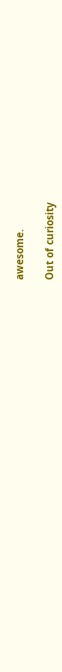awesome.

Out of curiosity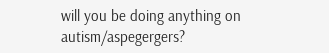will you be doing anything on autism/aspegergers?